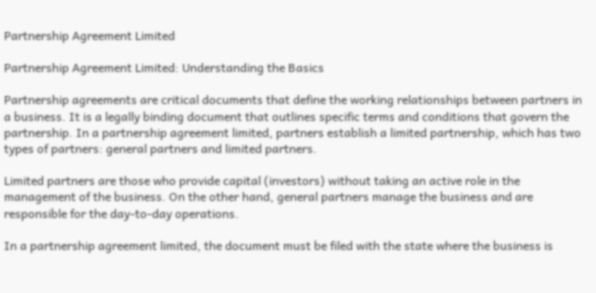Partnership Agreement Limited

Partnership Agreement Limited: Understanding the Basics

Partnership agreements are critical documents that define the working relationships between partners in a business. It is a legally binding document that outlines specific terms and conditions that govern the partnership. In a partnership agreement limited, partners establish a limited partnership, which has two types of partners: general partners and limited partners.

Limited partners are those who provide capital (investors) without taking an active role in the management of the business. On the other hand, general partners manage the business and are responsible for the day-to-day operations.

In a partnership agreement limited, the document must be filed with the state where the business is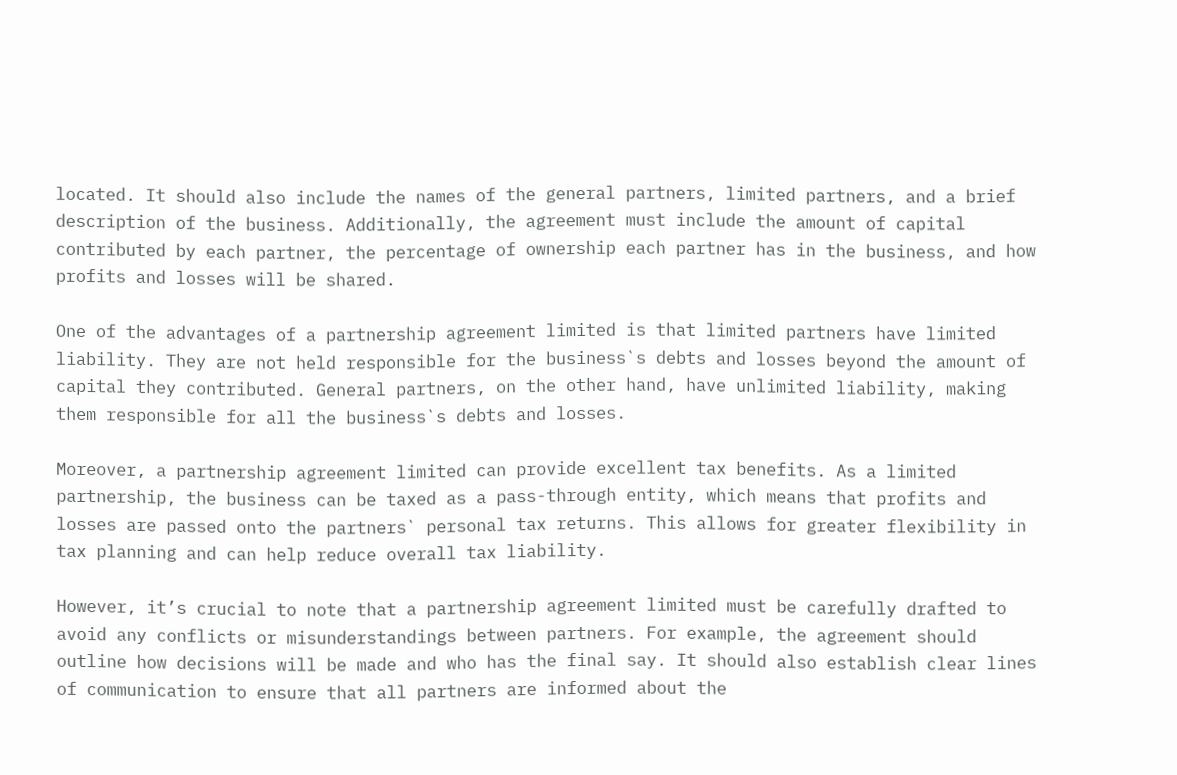located. It should also include the names of the general partners, limited partners, and a brief description of the business. Additionally, the agreement must include the amount of capital contributed by each partner, the percentage of ownership each partner has in the business, and how profits and losses will be shared.

One of the advantages of a partnership agreement limited is that limited partners have limited liability. They are not held responsible for the business`s debts and losses beyond the amount of capital they contributed. General partners, on the other hand, have unlimited liability, making them responsible for all the business`s debts and losses.

Moreover, a partnership agreement limited can provide excellent tax benefits. As a limited partnership, the business can be taxed as a pass-through entity, which means that profits and losses are passed onto the partners` personal tax returns. This allows for greater flexibility in tax planning and can help reduce overall tax liability.

However, it’s crucial to note that a partnership agreement limited must be carefully drafted to avoid any conflicts or misunderstandings between partners. For example, the agreement should outline how decisions will be made and who has the final say. It should also establish clear lines of communication to ensure that all partners are informed about the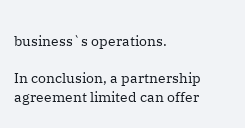business`s operations.

In conclusion, a partnership agreement limited can offer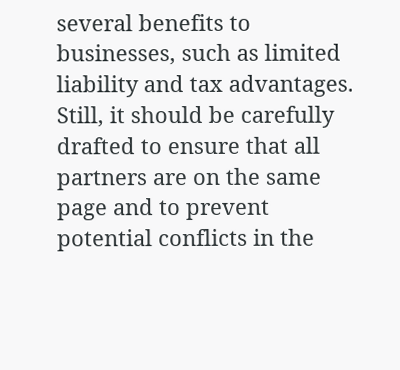several benefits to businesses, such as limited liability and tax advantages. Still, it should be carefully drafted to ensure that all partners are on the same page and to prevent potential conflicts in the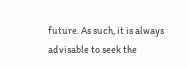future. As such, it is always advisable to seek the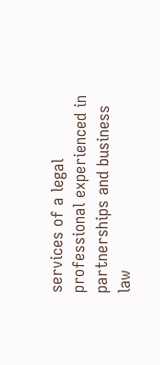services of a legal professional experienced in partnerships and business law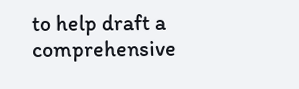to help draft a comprehensive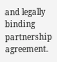and legally binding partnership agreement.